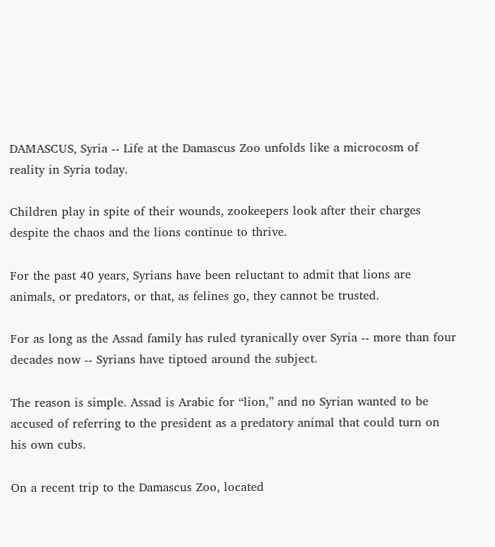DAMASCUS, Syria -- Life at the Damascus Zoo unfolds like a microcosm of reality in Syria today.

Children play in spite of their wounds, zookeepers look after their charges despite the chaos and the lions continue to thrive.

For the past 40 years, Syrians have been reluctant to admit that lions are animals, or predators, or that, as felines go, they cannot be trusted.

For as long as the Assad family has ruled tyranically over Syria -- more than four decades now -- Syrians have tiptoed around the subject.

The reason is simple. Assad is Arabic for “lion,” and no Syrian wanted to be accused of referring to the president as a predatory animal that could turn on his own cubs.

On a recent trip to the Damascus Zoo, located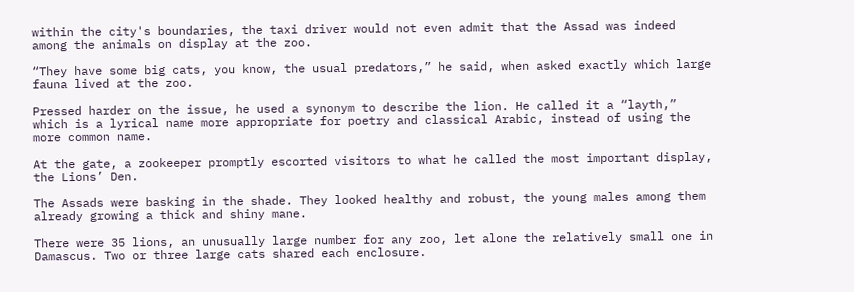within the city's boundaries, the taxi driver would not even admit that the Assad was indeed among the animals on display at the zoo.

“They have some big cats, you know, the usual predators,” he said, when asked exactly which large fauna lived at the zoo.

Pressed harder on the issue, he used a synonym to describe the lion. He called it a “layth,” which is a lyrical name more appropriate for poetry and classical Arabic, instead of using the more common name.

At the gate, a zookeeper promptly escorted visitors to what he called the most important display, the Lions’ Den.

The Assads were basking in the shade. They looked healthy and robust, the young males among them already growing a thick and shiny mane.

There were 35 lions, an unusually large number for any zoo, let alone the relatively small one in Damascus. Two or three large cats shared each enclosure.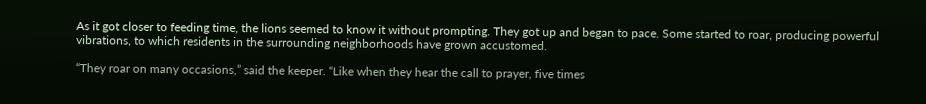As it got closer to feeding time, the lions seemed to know it without prompting. They got up and began to pace. Some started to roar, producing powerful vibrations, to which residents in the surrounding neighborhoods have grown accustomed.

“They roar on many occasions,” said the keeper. “Like when they hear the call to prayer, five times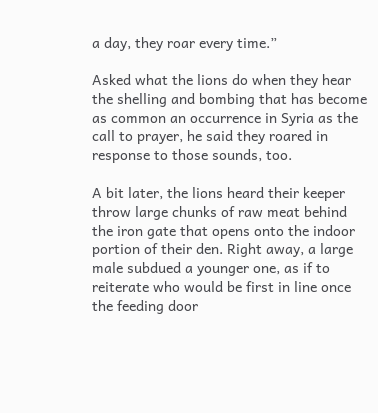a day, they roar every time.”

Asked what the lions do when they hear the shelling and bombing that has become as common an occurrence in Syria as the call to prayer, he said they roared in response to those sounds, too.

A bit later, the lions heard their keeper throw large chunks of raw meat behind the iron gate that opens onto the indoor portion of their den. Right away, a large male subdued a younger one, as if to reiterate who would be first in line once the feeding door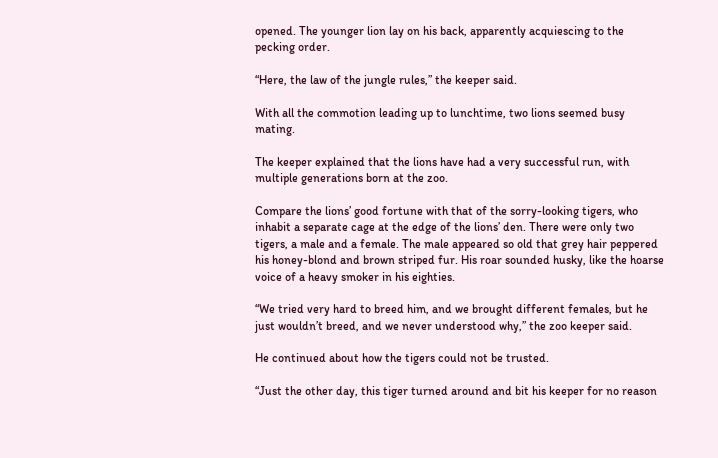opened. The younger lion lay on his back, apparently acquiescing to the pecking order.

“Here, the law of the jungle rules,” the keeper said.

With all the commotion leading up to lunchtime, two lions seemed busy mating.

The keeper explained that the lions have had a very successful run, with multiple generations born at the zoo.

Compare the lions’ good fortune with that of the sorry-looking tigers, who inhabit a separate cage at the edge of the lions’ den. There were only two tigers, a male and a female. The male appeared so old that grey hair peppered his honey-blond and brown striped fur. His roar sounded husky, like the hoarse voice of a heavy smoker in his eighties.

“We tried very hard to breed him, and we brought different females, but he just wouldn’t breed, and we never understood why,” the zoo keeper said.

He continued about how the tigers could not be trusted.

“Just the other day, this tiger turned around and bit his keeper for no reason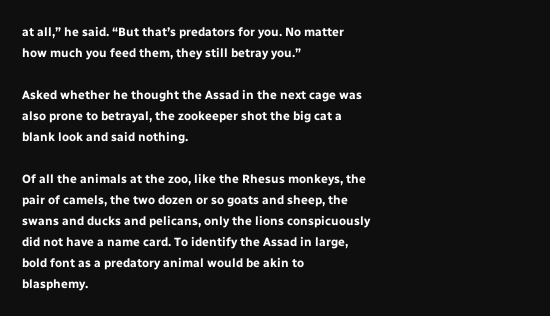at all,” he said. “But that’s predators for you. No matter how much you feed them, they still betray you.”

Asked whether he thought the Assad in the next cage was also prone to betrayal, the zookeeper shot the big cat a blank look and said nothing.

Of all the animals at the zoo, like the Rhesus monkeys, the pair of camels, the two dozen or so goats and sheep, the swans and ducks and pelicans, only the lions conspicuously did not have a name card. To identify the Assad in large, bold font as a predatory animal would be akin to blasphemy.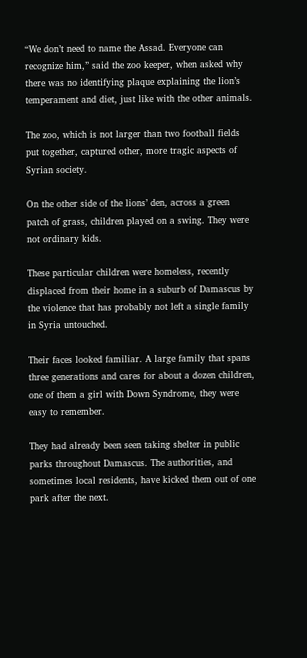“We don’t need to name the Assad. Everyone can recognize him,” said the zoo keeper, when asked why there was no identifying plaque explaining the lion’s temperament and diet, just like with the other animals.

The zoo, which is not larger than two football fields put together, captured other, more tragic aspects of Syrian society.

On the other side of the lions’ den, across a green patch of grass, children played on a swing. They were not ordinary kids.

These particular children were homeless, recently displaced from their home in a suburb of Damascus by the violence that has probably not left a single family in Syria untouched.

Their faces looked familiar. A large family that spans three generations and cares for about a dozen children, one of them a girl with Down Syndrome, they were easy to remember.

They had already been seen taking shelter in public parks throughout Damascus. The authorities, and sometimes local residents, have kicked them out of one park after the next.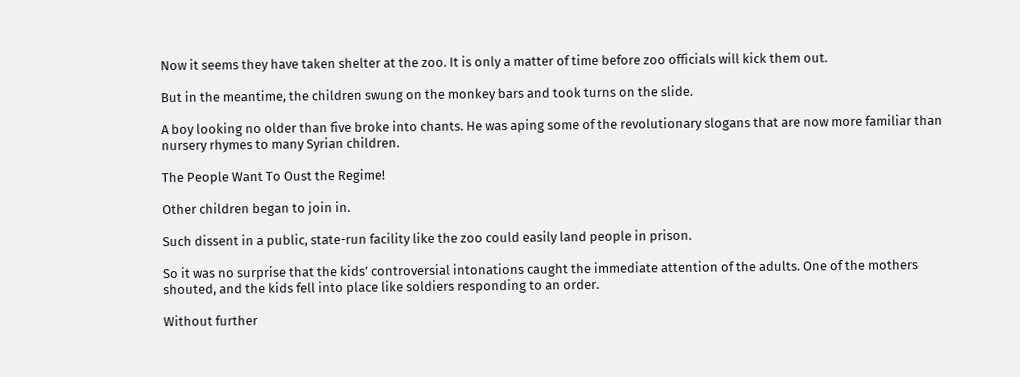Now it seems they have taken shelter at the zoo. It is only a matter of time before zoo officials will kick them out.

But in the meantime, the children swung on the monkey bars and took turns on the slide.

A boy looking no older than five broke into chants. He was aping some of the revolutionary slogans that are now more familiar than nursery rhymes to many Syrian children.

The People Want To Oust the Regime!

Other children began to join in.

Such dissent in a public, state-run facility like the zoo could easily land people in prison.

So it was no surprise that the kids’ controversial intonations caught the immediate attention of the adults. One of the mothers shouted, and the kids fell into place like soldiers responding to an order.

Without further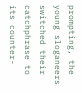prompting, the young sloganeers switched their catchphrase to its counter-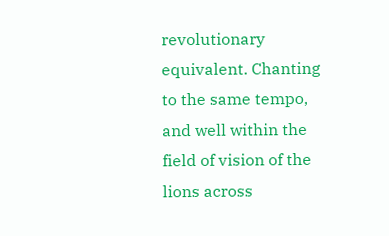revolutionary equivalent. Chanting to the same tempo, and well within the field of vision of the lions across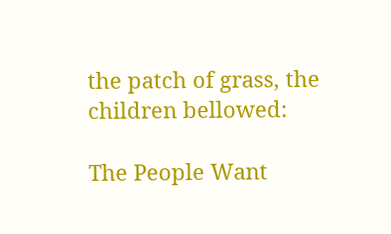the patch of grass, the children bellowed:

The People Want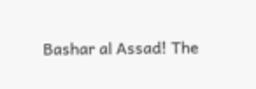Bashar al Assad! The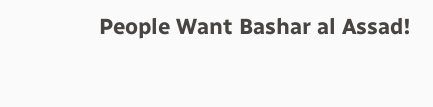People Want Bashar al Assad!